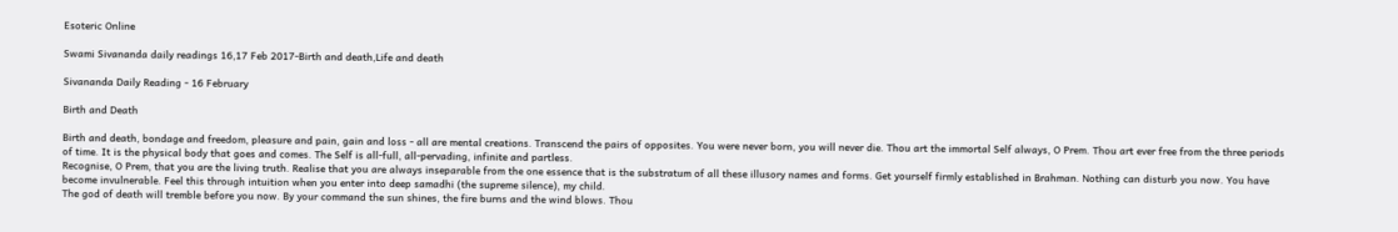Esoteric Online

Swami Sivananda daily readings 16,17 Feb 2017-Birth and death,Life and death

Sivananda Daily Reading - 16 February

Birth and Death

Birth and death, bondage and freedom, pleasure and pain, gain and loss - all are mental creations. Transcend the pairs of opposites. You were never born, you will never die. Thou art the immortal Self always, O Prem. Thou art ever free from the three periods of time. It is the physical body that goes and comes. The Self is all-full, all-pervading, infinite and partless.
Recognise, O Prem, that you are the living truth. Realise that you are always inseparable from the one essence that is the substratum of all these illusory names and forms. Get yourself firmly established in Brahman. Nothing can disturb you now. You have become invulnerable. Feel this through intuition when you enter into deep samadhi (the supreme silence), my child.
The god of death will tremble before you now. By your command the sun shines, the fire burns and the wind blows. Thou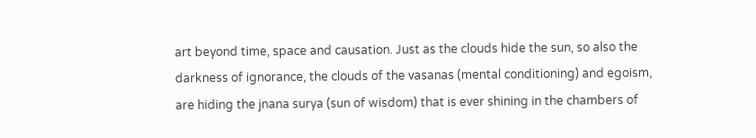art beyond time, space and causation. Just as the clouds hide the sun, so also the darkness of ignorance, the clouds of the vasanas (mental conditioning) and egoism, are hiding the jnana surya (sun of wisdom) that is ever shining in the chambers of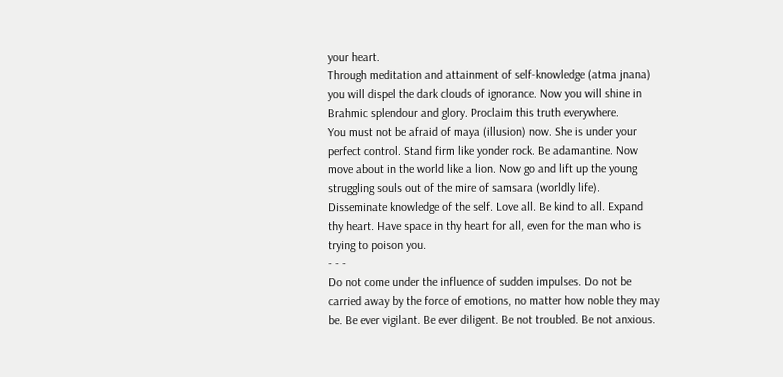your heart.
Through meditation and attainment of self-knowledge (atma jnana) you will dispel the dark clouds of ignorance. Now you will shine in Brahmic splendour and glory. Proclaim this truth everywhere.
You must not be afraid of maya (illusion) now. She is under your perfect control. Stand firm like yonder rock. Be adamantine. Now move about in the world like a lion. Now go and lift up the young struggling souls out of the mire of samsara (worldly life).
Disseminate knowledge of the self. Love all. Be kind to all. Expand thy heart. Have space in thy heart for all, even for the man who is trying to poison you.
- - -
Do not come under the influence of sudden impulses. Do not be carried away by the force of emotions, no matter how noble they may be. Be ever vigilant. Be ever diligent. Be not troubled. Be not anxious.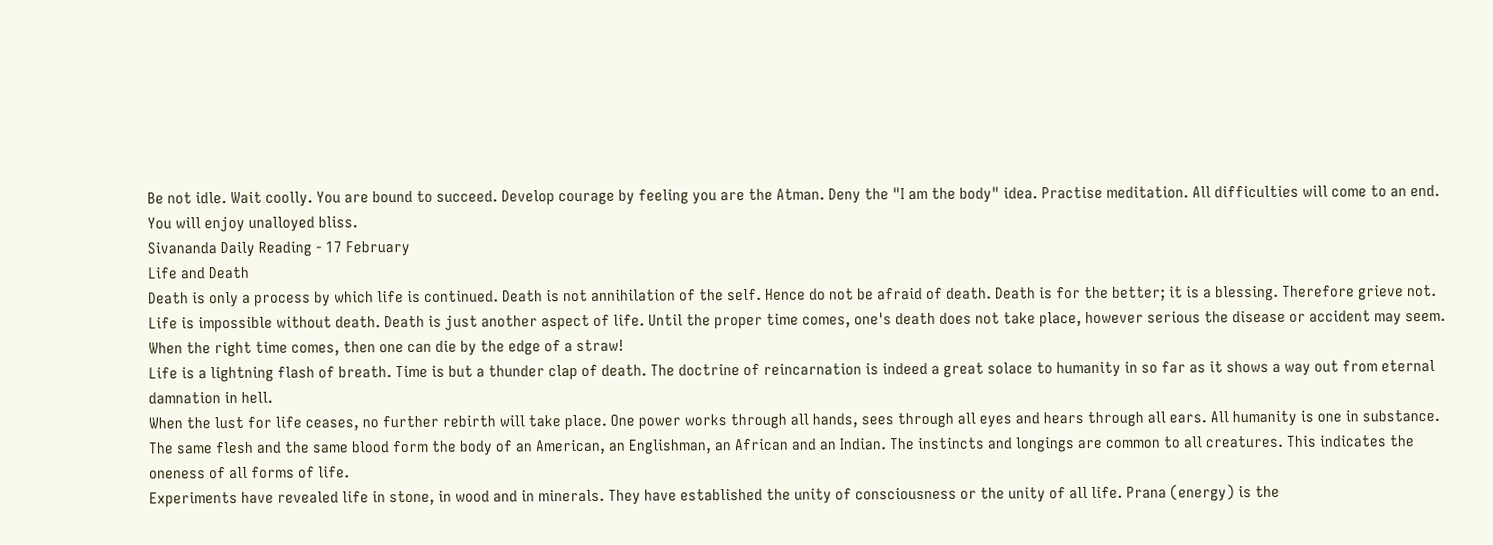Be not idle. Wait coolly. You are bound to succeed. Develop courage by feeling you are the Atman. Deny the "I am the body" idea. Practise meditation. All difficulties will come to an end. You will enjoy unalloyed bliss.
Sivananda Daily Reading - 17 February
Life and Death
Death is only a process by which life is continued. Death is not annihilation of the self. Hence do not be afraid of death. Death is for the better; it is a blessing. Therefore grieve not. Life is impossible without death. Death is just another aspect of life. Until the proper time comes, one's death does not take place, however serious the disease or accident may seem. When the right time comes, then one can die by the edge of a straw!
Life is a lightning flash of breath. Time is but a thunder clap of death. The doctrine of reincarnation is indeed a great solace to humanity in so far as it shows a way out from eternal damnation in hell.
When the lust for life ceases, no further rebirth will take place. One power works through all hands, sees through all eyes and hears through all ears. All humanity is one in substance. The same flesh and the same blood form the body of an American, an Englishman, an African and an Indian. The instincts and longings are common to all creatures. This indicates the oneness of all forms of life.
Experiments have revealed life in stone, in wood and in minerals. They have established the unity of consciousness or the unity of all life. Prana (energy) is the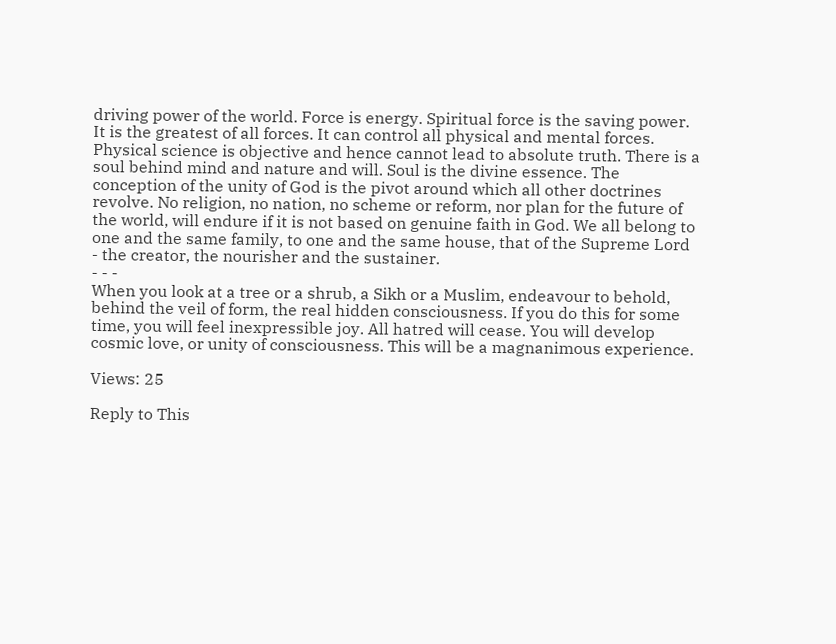driving power of the world. Force is energy. Spiritual force is the saving power. It is the greatest of all forces. It can control all physical and mental forces.
Physical science is objective and hence cannot lead to absolute truth. There is a soul behind mind and nature and will. Soul is the divine essence. The conception of the unity of God is the pivot around which all other doctrines revolve. No religion, no nation, no scheme or reform, nor plan for the future of the world, will endure if it is not based on genuine faith in God. We all belong to one and the same family, to one and the same house, that of the Supreme Lord - the creator, the nourisher and the sustainer.
- - -
When you look at a tree or a shrub, a Sikh or a Muslim, endeavour to behold, behind the veil of form, the real hidden consciousness. If you do this for some time, you will feel inexpressible joy. All hatred will cease. You will develop cosmic love, or unity of consciousness. This will be a magnanimous experience.

Views: 25

Reply to This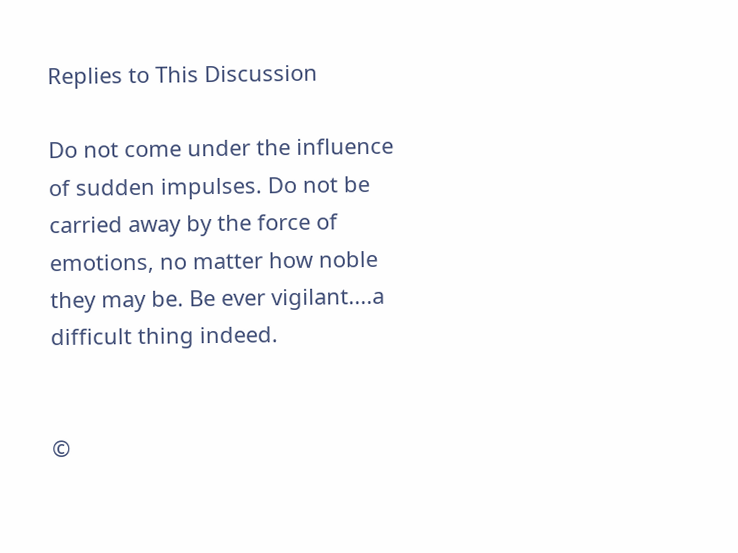Replies to This Discussion

Do not come under the influence of sudden impulses. Do not be carried away by the force of emotions, no matter how noble they may be. Be ever vigilant....a difficult thing indeed.


©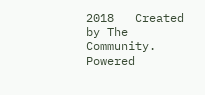2018   Created by The Community.   Powered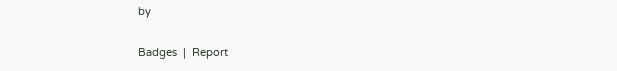by

Badges  |  Report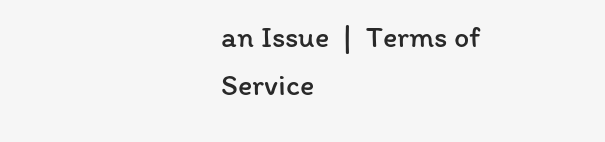an Issue  |  Terms of Service